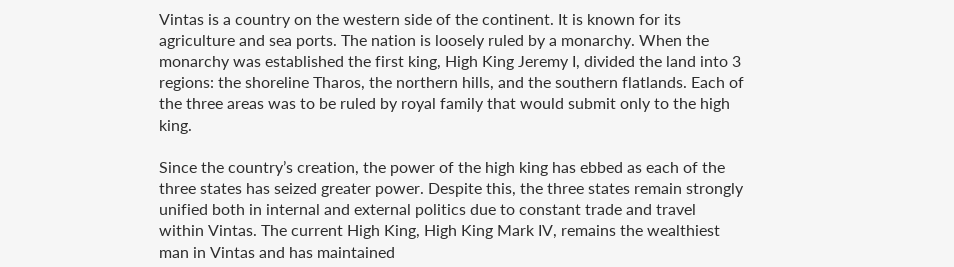Vintas is a country on the western side of the continent. It is known for its agriculture and sea ports. The nation is loosely ruled by a monarchy. When the monarchy was established the first king, High King Jeremy I, divided the land into 3 regions: the shoreline Tharos, the northern hills, and the southern flatlands. Each of the three areas was to be ruled by royal family that would submit only to the high king.

Since the country’s creation, the power of the high king has ebbed as each of the three states has seized greater power. Despite this, the three states remain strongly unified both in internal and external politics due to constant trade and travel within Vintas. The current High King, High King Mark IV, remains the wealthiest man in Vintas and has maintained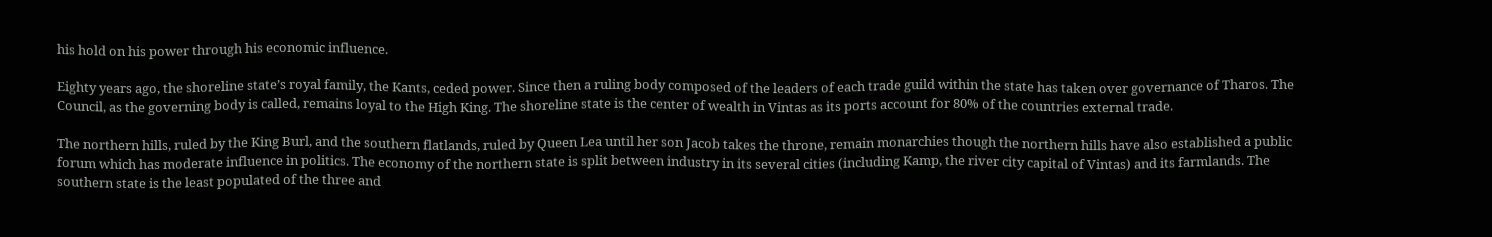his hold on his power through his economic influence.

Eighty years ago, the shoreline state’s royal family, the Kants, ceded power. Since then a ruling body composed of the leaders of each trade guild within the state has taken over governance of Tharos. The Council, as the governing body is called, remains loyal to the High King. The shoreline state is the center of wealth in Vintas as its ports account for 80% of the countries external trade.

The northern hills, ruled by the King Burl, and the southern flatlands, ruled by Queen Lea until her son Jacob takes the throne, remain monarchies though the northern hills have also established a public forum which has moderate influence in politics. The economy of the northern state is split between industry in its several cities (including Kamp, the river city capital of Vintas) and its farmlands. The southern state is the least populated of the three and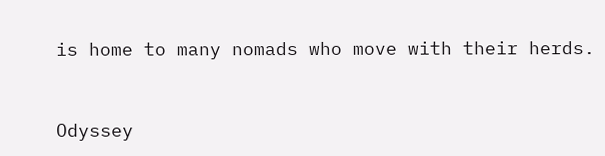is home to many nomads who move with their herds.


Odyssey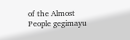of the Almost People gegimayu